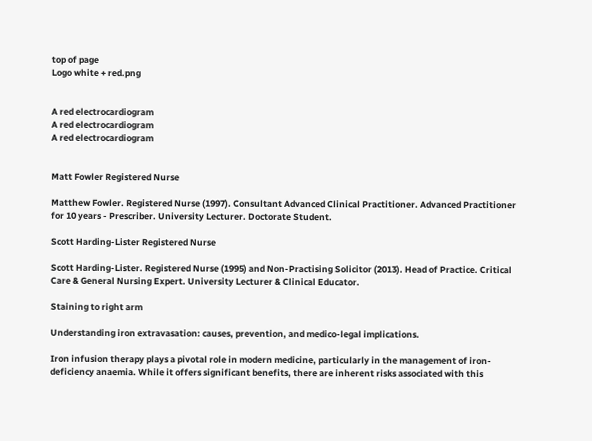top of page
Logo white + red.png


A red electrocardiogram
A red electrocardiogram
A red electrocardiogram


Matt Fowler Registered Nurse

Matthew Fowler. Registered Nurse (1997). Consultant Advanced Clinical Practitioner. Advanced Practitioner for 10 years - Prescriber. University Lecturer. Doctorate Student.

Scott Harding-Lister Registered Nurse

Scott Harding-Lister. Registered Nurse (1995) and Non-Practising Solicitor (2013). Head of Practice. Critical Care & General Nursing Expert. University Lecturer & Clinical Educator.

Staining to right arm

Understanding iron extravasation: causes, prevention, and medico-legal implications.

Iron infusion therapy plays a pivotal role in modern medicine, particularly in the management of iron-deficiency anaemia. While it offers significant benefits, there are inherent risks associated with this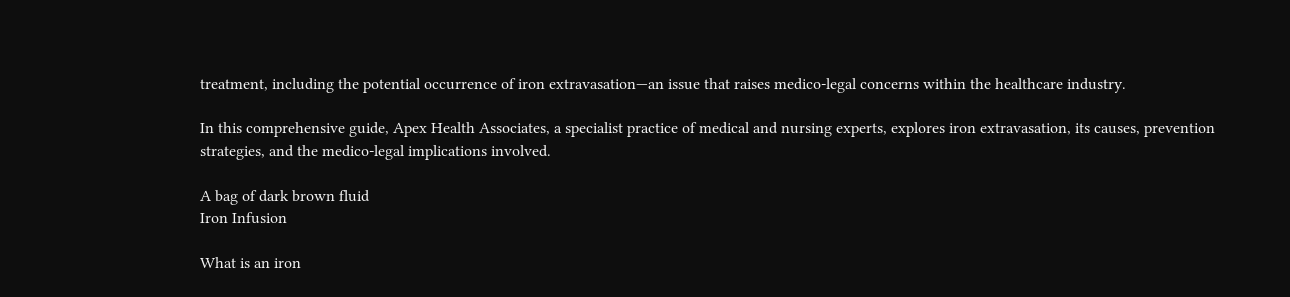treatment, including the potential occurrence of iron extravasation—an issue that raises medico-legal concerns within the healthcare industry.

In this comprehensive guide, Apex Health Associates, a specialist practice of medical and nursing experts, explores iron extravasation, its causes, prevention strategies, and the medico-legal implications involved.

A bag of dark brown fluid
Iron Infusion

What is an iron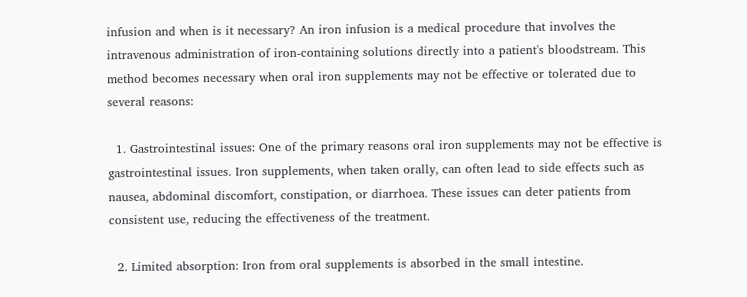infusion and when is it necessary? An iron infusion is a medical procedure that involves the intravenous administration of iron-containing solutions directly into a patient's bloodstream. This method becomes necessary when oral iron supplements may not be effective or tolerated due to several reasons:

  1. Gastrointestinal issues: One of the primary reasons oral iron supplements may not be effective is gastrointestinal issues. Iron supplements, when taken orally, can often lead to side effects such as nausea, abdominal discomfort, constipation, or diarrhoea. These issues can deter patients from consistent use, reducing the effectiveness of the treatment.

  2. Limited absorption: Iron from oral supplements is absorbed in the small intestine.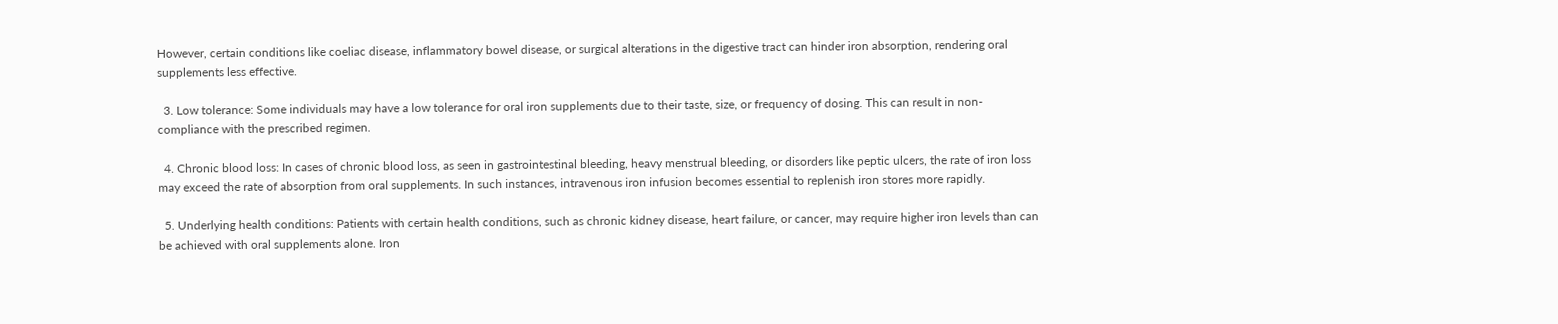However, certain conditions like coeliac disease, inflammatory bowel disease, or surgical alterations in the digestive tract can hinder iron absorption, rendering oral supplements less effective.

  3. Low tolerance: Some individuals may have a low tolerance for oral iron supplements due to their taste, size, or frequency of dosing. This can result in non-compliance with the prescribed regimen.

  4. Chronic blood loss: In cases of chronic blood loss, as seen in gastrointestinal bleeding, heavy menstrual bleeding, or disorders like peptic ulcers, the rate of iron loss may exceed the rate of absorption from oral supplements. In such instances, intravenous iron infusion becomes essential to replenish iron stores more rapidly.

  5. Underlying health conditions: Patients with certain health conditions, such as chronic kidney disease, heart failure, or cancer, may require higher iron levels than can be achieved with oral supplements alone. Iron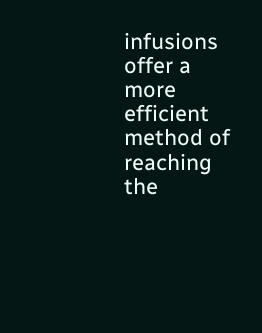infusions offer a more efficient method of reaching the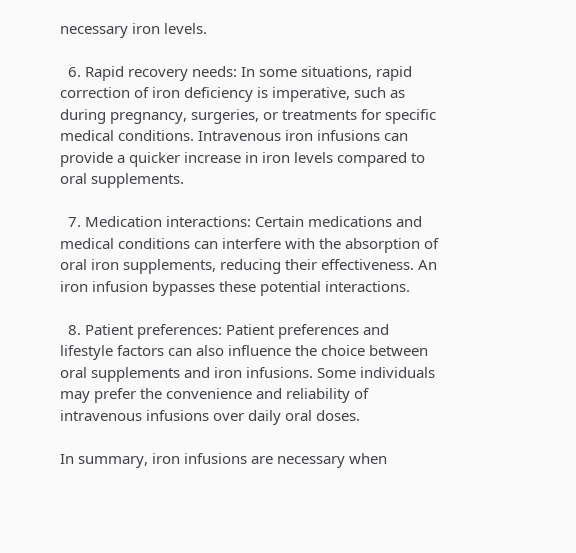necessary iron levels.

  6. Rapid recovery needs: In some situations, rapid correction of iron deficiency is imperative, such as during pregnancy, surgeries, or treatments for specific medical conditions. Intravenous iron infusions can provide a quicker increase in iron levels compared to oral supplements.

  7. Medication interactions: Certain medications and medical conditions can interfere with the absorption of oral iron supplements, reducing their effectiveness. An iron infusion bypasses these potential interactions.

  8. Patient preferences: Patient preferences and lifestyle factors can also influence the choice between oral supplements and iron infusions. Some individuals may prefer the convenience and reliability of intravenous infusions over daily oral doses.

In summary, iron infusions are necessary when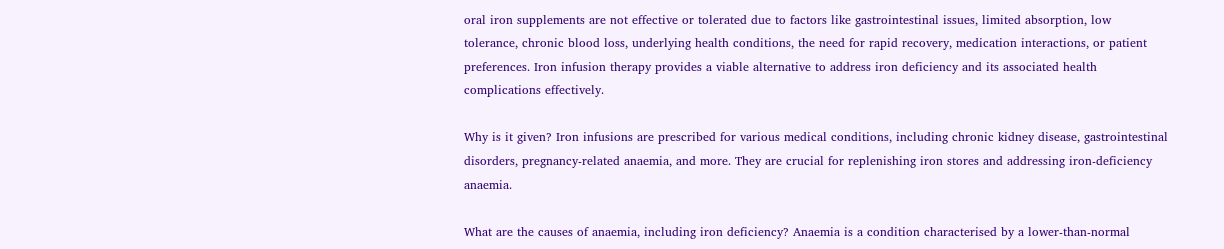oral iron supplements are not effective or tolerated due to factors like gastrointestinal issues, limited absorption, low tolerance, chronic blood loss, underlying health conditions, the need for rapid recovery, medication interactions, or patient preferences. Iron infusion therapy provides a viable alternative to address iron deficiency and its associated health complications effectively.

Why is it given? Iron infusions are prescribed for various medical conditions, including chronic kidney disease, gastrointestinal disorders, pregnancy-related anaemia, and more. They are crucial for replenishing iron stores and addressing iron-deficiency anaemia.

What are the causes of anaemia, including iron deficiency? Anaemia is a condition characterised by a lower-than-normal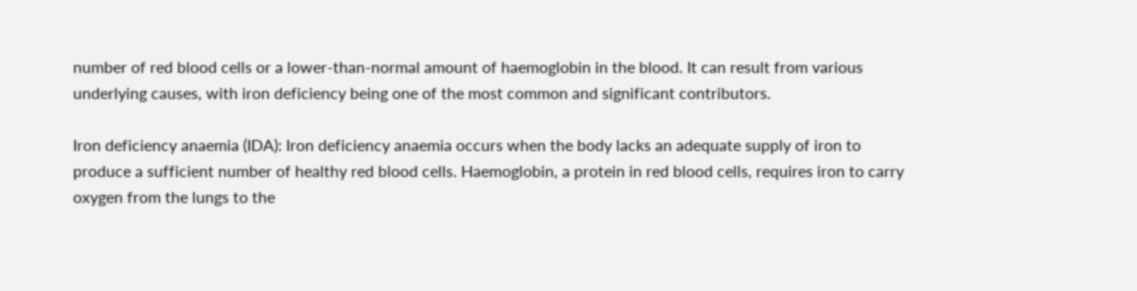number of red blood cells or a lower-than-normal amount of haemoglobin in the blood. It can result from various underlying causes, with iron deficiency being one of the most common and significant contributors.

Iron deficiency anaemia (IDA): Iron deficiency anaemia occurs when the body lacks an adequate supply of iron to produce a sufficient number of healthy red blood cells. Haemoglobin, a protein in red blood cells, requires iron to carry oxygen from the lungs to the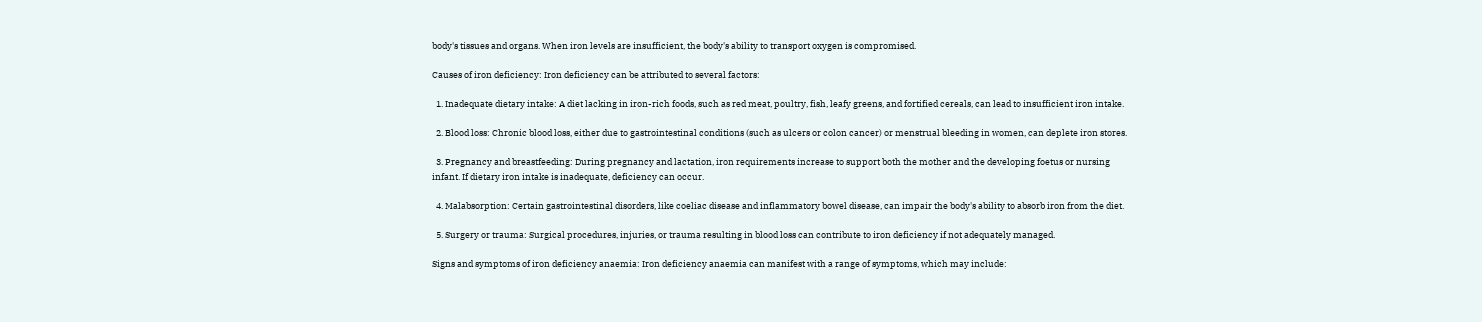body's tissues and organs. When iron levels are insufficient, the body's ability to transport oxygen is compromised.

Causes of iron deficiency: Iron deficiency can be attributed to several factors:

  1. Inadequate dietary intake: A diet lacking in iron-rich foods, such as red meat, poultry, fish, leafy greens, and fortified cereals, can lead to insufficient iron intake.

  2. Blood loss: Chronic blood loss, either due to gastrointestinal conditions (such as ulcers or colon cancer) or menstrual bleeding in women, can deplete iron stores.

  3. Pregnancy and breastfeeding: During pregnancy and lactation, iron requirements increase to support both the mother and the developing foetus or nursing infant. If dietary iron intake is inadequate, deficiency can occur.

  4. Malabsorption: Certain gastrointestinal disorders, like coeliac disease and inflammatory bowel disease, can impair the body's ability to absorb iron from the diet.

  5. Surgery or trauma: Surgical procedures, injuries, or trauma resulting in blood loss can contribute to iron deficiency if not adequately managed.

Signs and symptoms of iron deficiency anaemia: Iron deficiency anaemia can manifest with a range of symptoms, which may include: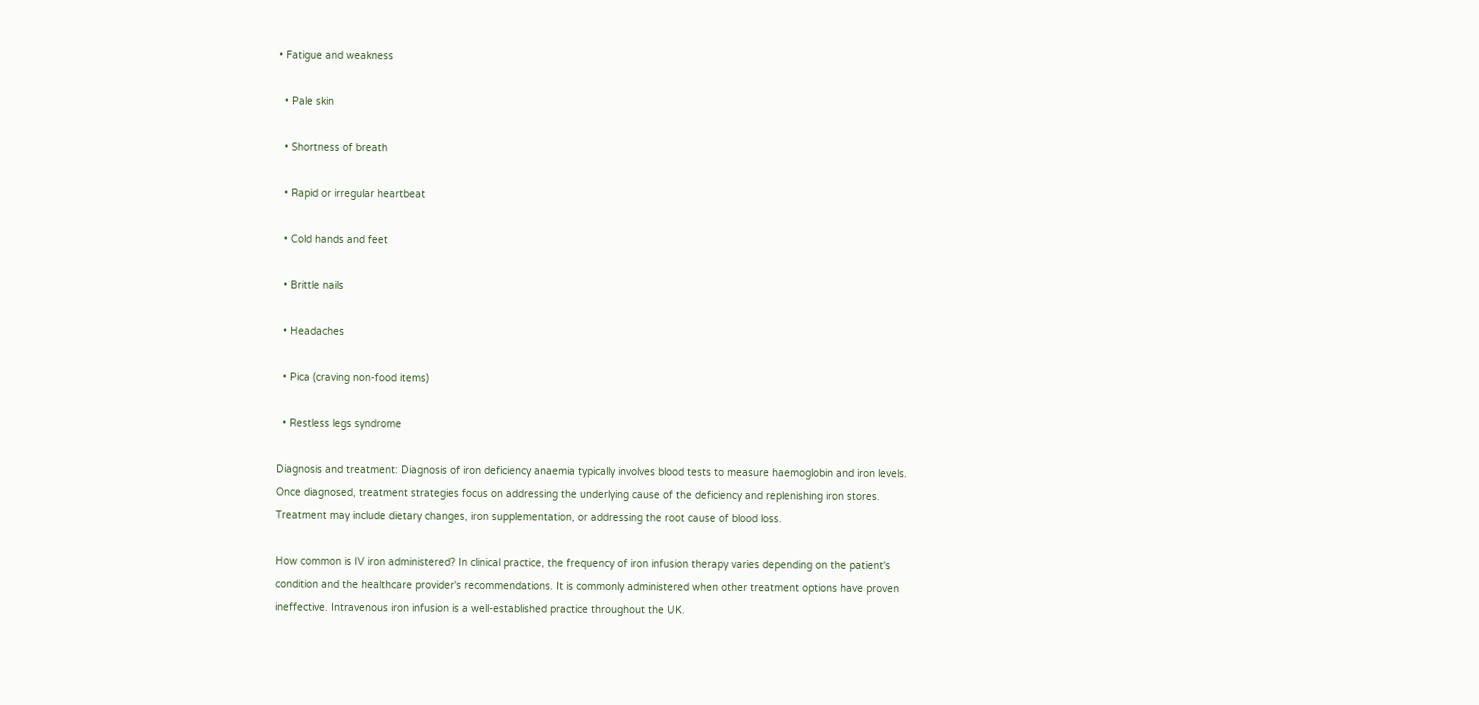• Fatigue and weakness

  • Pale skin

  • Shortness of breath

  • Rapid or irregular heartbeat

  • Cold hands and feet

  • Brittle nails

  • Headaches

  • Pica (craving non-food items)

  • Restless legs syndrome

Diagnosis and treatment: Diagnosis of iron deficiency anaemia typically involves blood tests to measure haemoglobin and iron levels. Once diagnosed, treatment strategies focus on addressing the underlying cause of the deficiency and replenishing iron stores. Treatment may include dietary changes, iron supplementation, or addressing the root cause of blood loss.

How common is IV iron administered? In clinical practice, the frequency of iron infusion therapy varies depending on the patient's condition and the healthcare provider's recommendations. It is commonly administered when other treatment options have proven ineffective. Intravenous iron infusion is a well-established practice throughout the UK.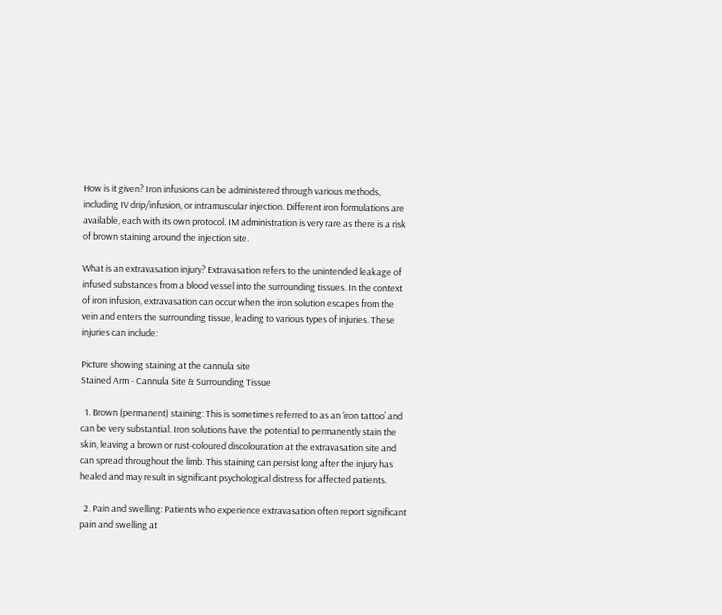How is it given? Iron infusions can be administered through various methods, including IV drip/infusion, or intramuscular injection. Different iron formulations are available, each with its own protocol. IM administration is very rare as there is a risk of brown staining around the injection site.

What is an extravasation injury? Extravasation refers to the unintended leakage of infused substances from a blood vessel into the surrounding tissues. In the context of iron infusion, extravasation can occur when the iron solution escapes from the vein and enters the surrounding tissue, leading to various types of injuries. These injuries can include:

Picture showing staining at the cannula site
Stained Arm - Cannula Site & Surrounding Tissue

  1. Brown (permanent) staining: This is sometimes referred to as an ‘iron tattoo’ and can be very substantial. Iron solutions have the potential to permanently stain the skin, leaving a brown or rust-coloured discolouration at the extravasation site and can spread throughout the limb. This staining can persist long after the injury has healed and may result in significant psychological distress for affected patients.

  2. Pain and swelling: Patients who experience extravasation often report significant pain and swelling at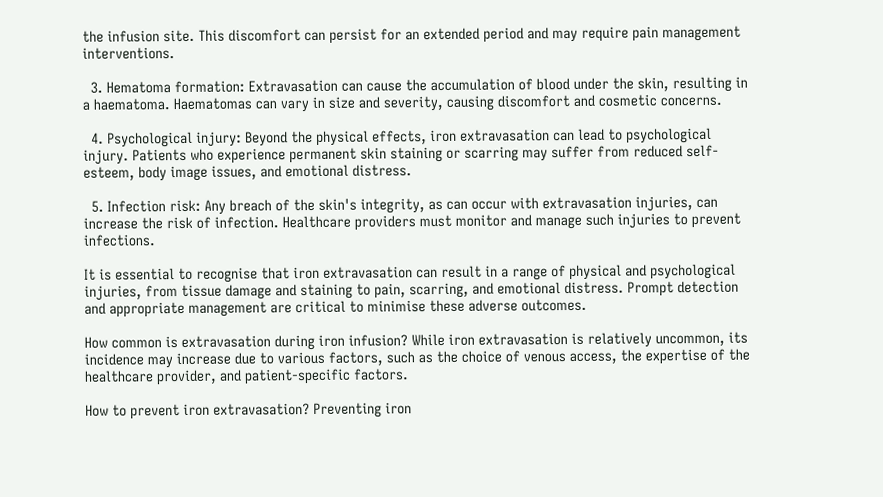the infusion site. This discomfort can persist for an extended period and may require pain management interventions.

  3. Hematoma formation: Extravasation can cause the accumulation of blood under the skin, resulting in a haematoma. Haematomas can vary in size and severity, causing discomfort and cosmetic concerns.

  4. Psychological injury: Beyond the physical effects, iron extravasation can lead to psychological injury. Patients who experience permanent skin staining or scarring may suffer from reduced self-esteem, body image issues, and emotional distress.

  5. Infection risk: Any breach of the skin's integrity, as can occur with extravasation injuries, can increase the risk of infection. Healthcare providers must monitor and manage such injuries to prevent infections.

It is essential to recognise that iron extravasation can result in a range of physical and psychological injuries, from tissue damage and staining to pain, scarring, and emotional distress. Prompt detection and appropriate management are critical to minimise these adverse outcomes.

How common is extravasation during iron infusion? While iron extravasation is relatively uncommon, its incidence may increase due to various factors, such as the choice of venous access, the expertise of the healthcare provider, and patient-specific factors.

How to prevent iron extravasation? Preventing iron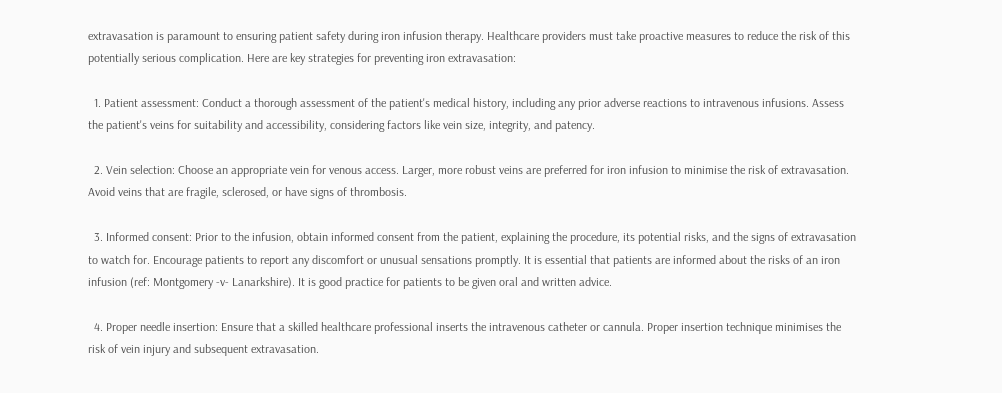extravasation is paramount to ensuring patient safety during iron infusion therapy. Healthcare providers must take proactive measures to reduce the risk of this potentially serious complication. Here are key strategies for preventing iron extravasation:

  1. Patient assessment: Conduct a thorough assessment of the patient's medical history, including any prior adverse reactions to intravenous infusions. Assess the patient's veins for suitability and accessibility, considering factors like vein size, integrity, and patency.

  2. Vein selection: Choose an appropriate vein for venous access. Larger, more robust veins are preferred for iron infusion to minimise the risk of extravasation. Avoid veins that are fragile, sclerosed, or have signs of thrombosis.

  3. Informed consent: Prior to the infusion, obtain informed consent from the patient, explaining the procedure, its potential risks, and the signs of extravasation to watch for. Encourage patients to report any discomfort or unusual sensations promptly. It is essential that patients are informed about the risks of an iron infusion (ref: Montgomery -v- Lanarkshire). It is good practice for patients to be given oral and written advice.

  4. Proper needle insertion: Ensure that a skilled healthcare professional inserts the intravenous catheter or cannula. Proper insertion technique minimises the risk of vein injury and subsequent extravasation.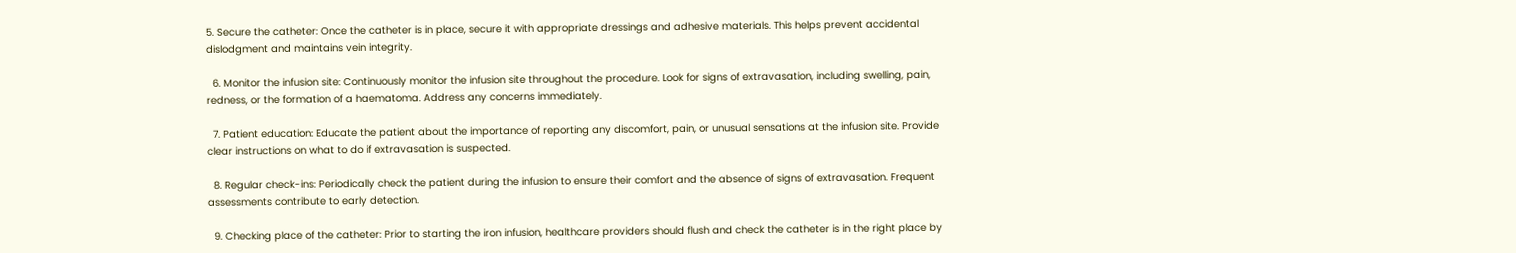5. Secure the catheter: Once the catheter is in place, secure it with appropriate dressings and adhesive materials. This helps prevent accidental dislodgment and maintains vein integrity.

  6. Monitor the infusion site: Continuously monitor the infusion site throughout the procedure. Look for signs of extravasation, including swelling, pain, redness, or the formation of a haematoma. Address any concerns immediately.

  7. Patient education: Educate the patient about the importance of reporting any discomfort, pain, or unusual sensations at the infusion site. Provide clear instructions on what to do if extravasation is suspected.

  8. Regular check-ins: Periodically check the patient during the infusion to ensure their comfort and the absence of signs of extravasation. Frequent assessments contribute to early detection.

  9. Checking place of the catheter: Prior to starting the iron infusion, healthcare providers should flush and check the catheter is in the right place by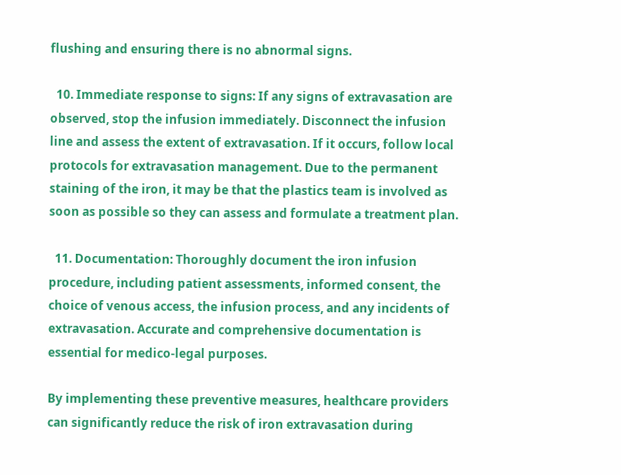flushing and ensuring there is no abnormal signs.

  10. Immediate response to signs: If any signs of extravasation are observed, stop the infusion immediately. Disconnect the infusion line and assess the extent of extravasation. If it occurs, follow local protocols for extravasation management. Due to the permanent staining of the iron, it may be that the plastics team is involved as soon as possible so they can assess and formulate a treatment plan.

  11. Documentation: Thoroughly document the iron infusion procedure, including patient assessments, informed consent, the choice of venous access, the infusion process, and any incidents of extravasation. Accurate and comprehensive documentation is essential for medico-legal purposes.

By implementing these preventive measures, healthcare providers can significantly reduce the risk of iron extravasation during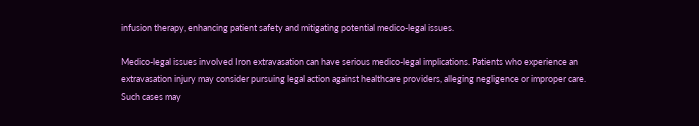infusion therapy, enhancing patient safety and mitigating potential medico-legal issues.

Medico-legal issues involved Iron extravasation can have serious medico-legal implications. Patients who experience an extravasation injury may consider pursuing legal action against healthcare providers, alleging negligence or improper care. Such cases may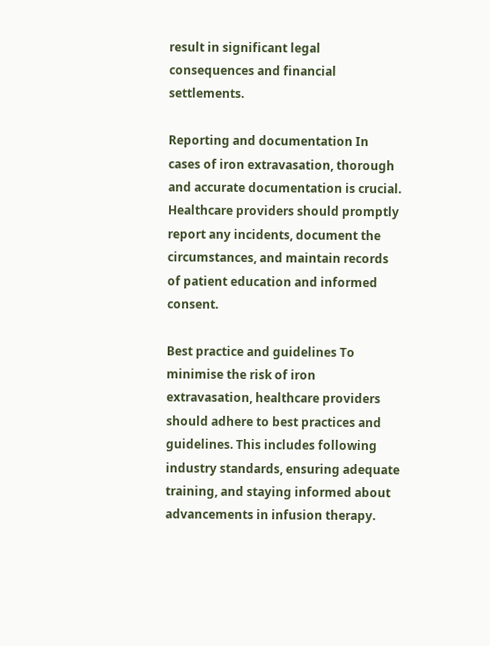result in significant legal consequences and financial settlements.

Reporting and documentation In cases of iron extravasation, thorough and accurate documentation is crucial. Healthcare providers should promptly report any incidents, document the circumstances, and maintain records of patient education and informed consent.

Best practice and guidelines To minimise the risk of iron extravasation, healthcare providers should adhere to best practices and guidelines. This includes following industry standards, ensuring adequate training, and staying informed about advancements in infusion therapy.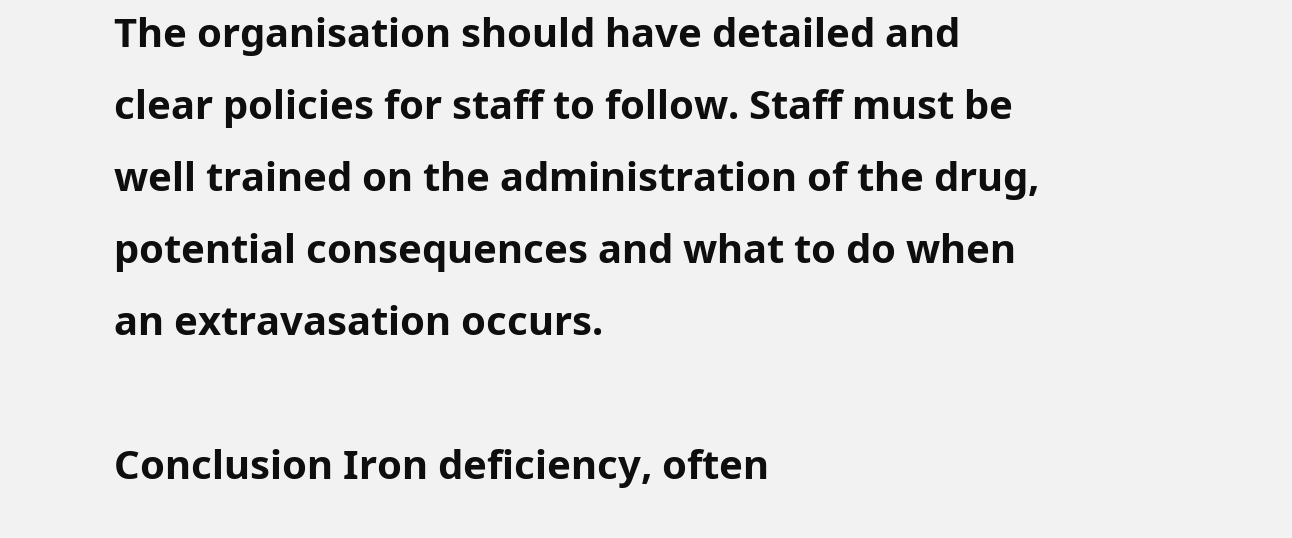The organisation should have detailed and clear policies for staff to follow. Staff must be well trained on the administration of the drug, potential consequences and what to do when an extravasation occurs.

Conclusion Iron deficiency, often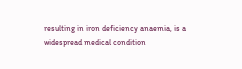resulting in iron deficiency anaemia, is a widespread medical condition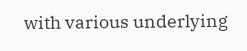with various underlying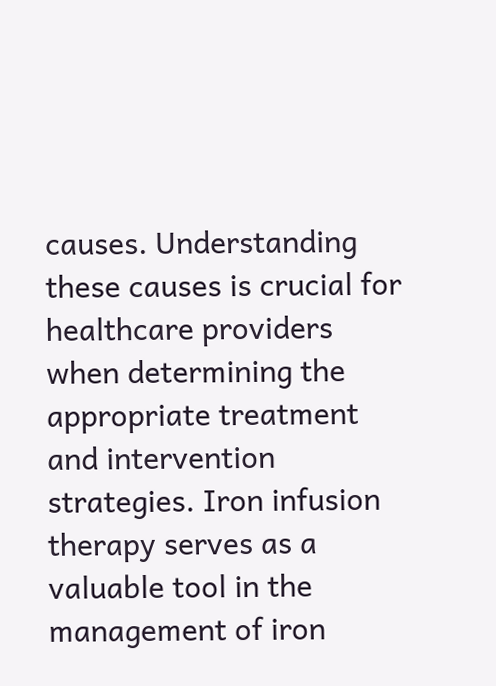causes. Understanding these causes is crucial for healthcare providers when determining the appropriate treatment and intervention strategies. Iron infusion therapy serves as a valuable tool in the management of iron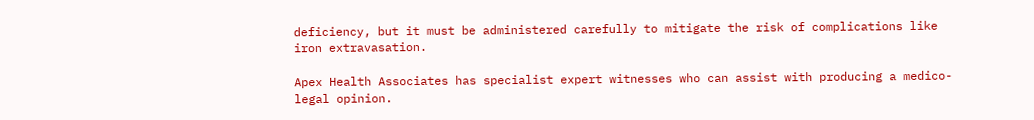deficiency, but it must be administered carefully to mitigate the risk of complications like iron extravasation.

Apex Health Associates has specialist expert witnesses who can assist with producing a medico-legal opinion.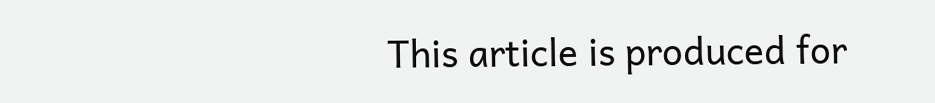This article is produced for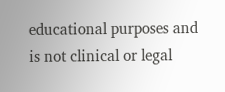educational purposes and is not clinical or legal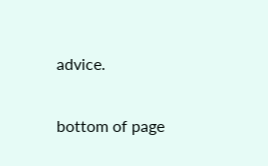advice.


bottom of page